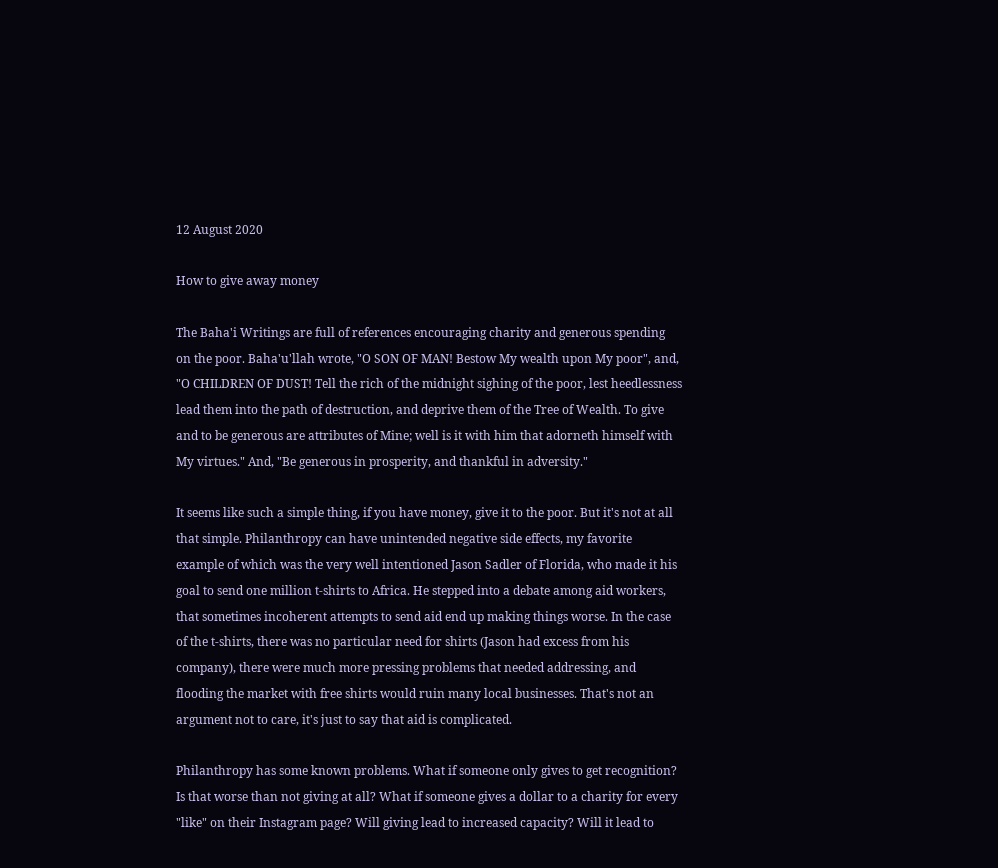12 August 2020

How to give away money

The Baha'i Writings are full of references encouraging charity and generous spending on the poor. Baha'u'llah wrote, "O SON OF MAN! Bestow My wealth upon My poor", and, "O CHILDREN OF DUST! Tell the rich of the midnight sighing of the poor, lest heedlessness lead them into the path of destruction, and deprive them of the Tree of Wealth. To give and to be generous are attributes of Mine; well is it with him that adorneth himself with My virtues." And, "Be generous in prosperity, and thankful in adversity."

It seems like such a simple thing, if you have money, give it to the poor. But it's not at all that simple. Philanthropy can have unintended negative side effects, my favorite example of which was the very well intentioned Jason Sadler of Florida, who made it his goal to send one million t-shirts to Africa. He stepped into a debate among aid workers, that sometimes incoherent attempts to send aid end up making things worse. In the case of the t-shirts, there was no particular need for shirts (Jason had excess from his company), there were much more pressing problems that needed addressing, and flooding the market with free shirts would ruin many local businesses. That's not an argument not to care, it's just to say that aid is complicated.

Philanthropy has some known problems. What if someone only gives to get recognition? Is that worse than not giving at all? What if someone gives a dollar to a charity for every "like" on their Instagram page? Will giving lead to increased capacity? Will it lead to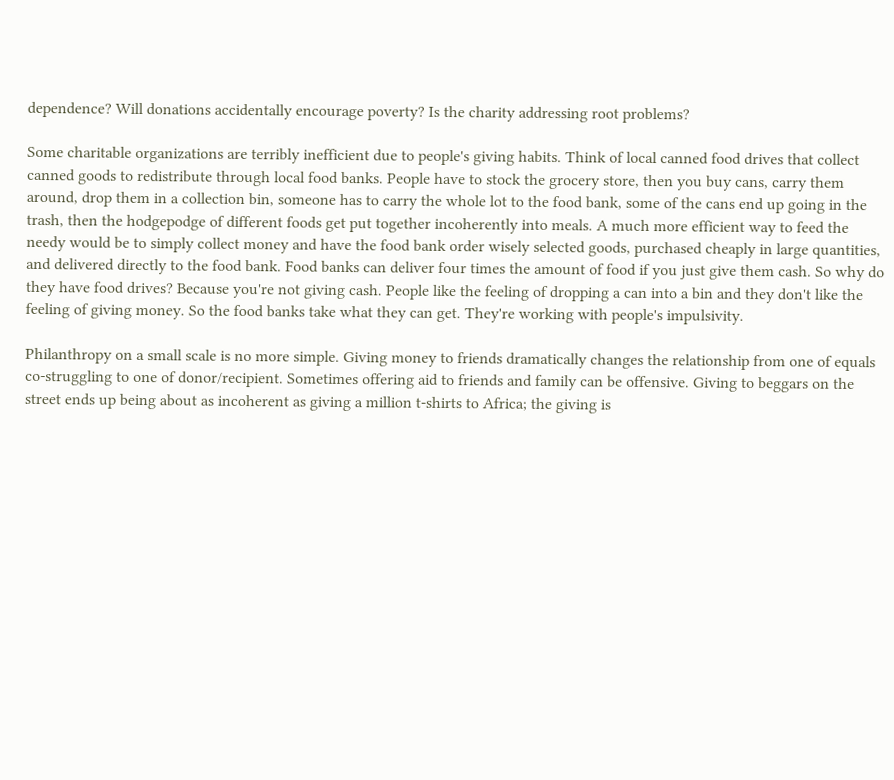dependence? Will donations accidentally encourage poverty? Is the charity addressing root problems?

Some charitable organizations are terribly inefficient due to people's giving habits. Think of local canned food drives that collect canned goods to redistribute through local food banks. People have to stock the grocery store, then you buy cans, carry them around, drop them in a collection bin, someone has to carry the whole lot to the food bank, some of the cans end up going in the trash, then the hodgepodge of different foods get put together incoherently into meals. A much more efficient way to feed the needy would be to simply collect money and have the food bank order wisely selected goods, purchased cheaply in large quantities, and delivered directly to the food bank. Food banks can deliver four times the amount of food if you just give them cash. So why do they have food drives? Because you're not giving cash. People like the feeling of dropping a can into a bin and they don't like the feeling of giving money. So the food banks take what they can get. They're working with people's impulsivity.

Philanthropy on a small scale is no more simple. Giving money to friends dramatically changes the relationship from one of equals co-struggling to one of donor/recipient. Sometimes offering aid to friends and family can be offensive. Giving to beggars on the street ends up being about as incoherent as giving a million t-shirts to Africa; the giving is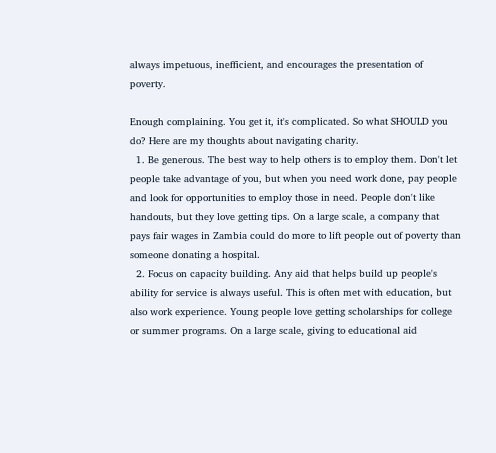always impetuous, inefficient, and encourages the presentation of poverty.

Enough complaining. You get it, it's complicated. So what SHOULD you do? Here are my thoughts about navigating charity.
  1. Be generous. The best way to help others is to employ them. Don't let people take advantage of you, but when you need work done, pay people and look for opportunities to employ those in need. People don't like handouts, but they love getting tips. On a large scale, a company that pays fair wages in Zambia could do more to lift people out of poverty than someone donating a hospital.
  2. Focus on capacity building. Any aid that helps build up people's ability for service is always useful. This is often met with education, but also work experience. Young people love getting scholarships for college or summer programs. On a large scale, giving to educational aid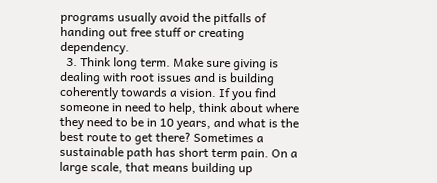programs usually avoid the pitfalls of handing out free stuff or creating dependency.
  3. Think long term. Make sure giving is dealing with root issues and is building coherently towards a vision. If you find someone in need to help, think about where they need to be in 10 years, and what is the best route to get there? Sometimes a sustainable path has short term pain. On a large scale, that means building up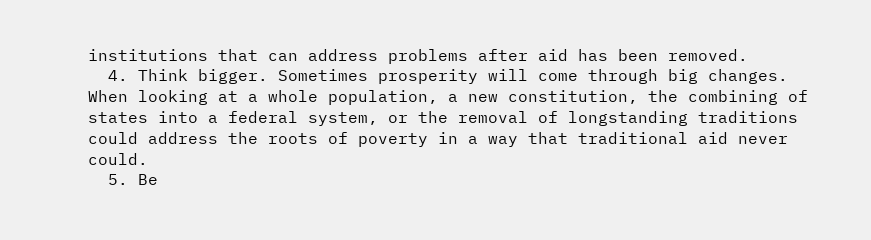institutions that can address problems after aid has been removed.
  4. Think bigger. Sometimes prosperity will come through big changes. When looking at a whole population, a new constitution, the combining of states into a federal system, or the removal of longstanding traditions could address the roots of poverty in a way that traditional aid never could.
  5. Be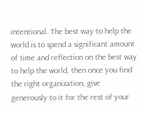intentional. The best way to help the world is to spend a significant amount of time and reflection on the best way to help the world, then once you find the right organization, give generously to it for the rest of your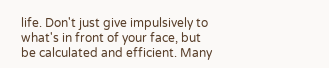life. Don't just give impulsively to what's in front of your face, but be calculated and efficient. Many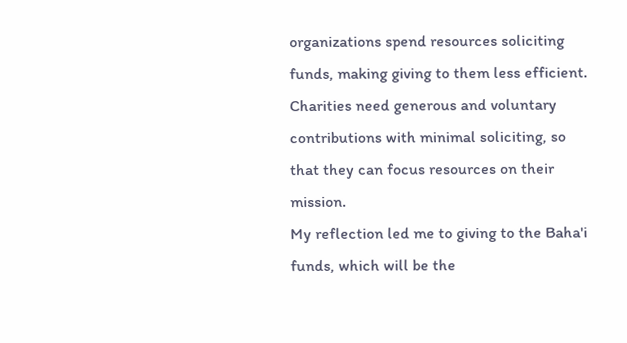organizations spend resources soliciting funds, making giving to them less efficient. Charities need generous and voluntary contributions with minimal soliciting, so that they can focus resources on their mission.
My reflection led me to giving to the Baha'i funds, which will be the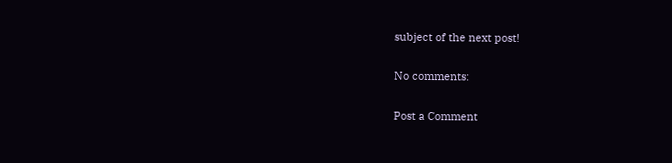subject of the next post!

No comments:

Post a Comment